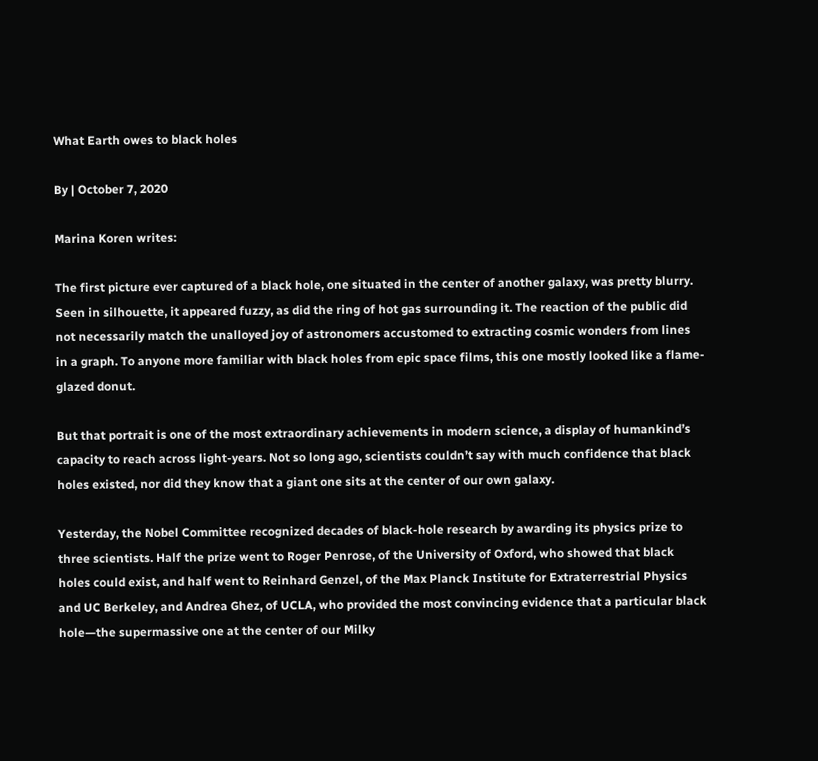What Earth owes to black holes

By | October 7, 2020

Marina Koren writes:

The first picture ever captured of a black hole, one situated in the center of another galaxy, was pretty blurry. Seen in silhouette, it appeared fuzzy, as did the ring of hot gas surrounding it. The reaction of the public did not necessarily match the unalloyed joy of astronomers accustomed to extracting cosmic wonders from lines in a graph. To anyone more familiar with black holes from epic space films, this one mostly looked like a flame-glazed donut.

But that portrait is one of the most extraordinary achievements in modern science, a display of humankind’s capacity to reach across light-years. Not so long ago, scientists couldn’t say with much confidence that black holes existed, nor did they know that a giant one sits at the center of our own galaxy.

Yesterday, the Nobel Committee recognized decades of black-hole research by awarding its physics prize to three scientists. Half the prize went to Roger Penrose, of the University of Oxford, who showed that black holes could exist, and half went to Reinhard Genzel, of the Max Planck Institute for Extraterrestrial Physics and UC Berkeley, and Andrea Ghez, of UCLA, who provided the most convincing evidence that a particular black hole—the supermassive one at the center of our Milky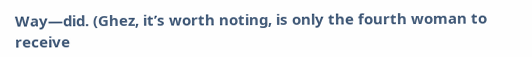Way—did. (Ghez, it’s worth noting, is only the fourth woman to receive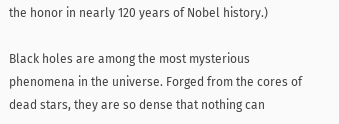the honor in nearly 120 years of Nobel history.)

Black holes are among the most mysterious phenomena in the universe. Forged from the cores of dead stars, they are so dense that nothing can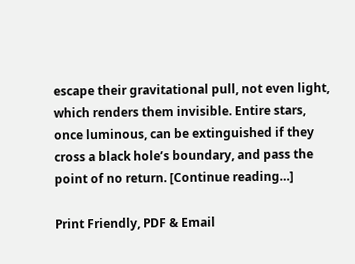escape their gravitational pull, not even light, which renders them invisible. Entire stars, once luminous, can be extinguished if they cross a black hole’s boundary, and pass the point of no return. [Continue reading…]

Print Friendly, PDF & Email